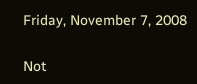Friday, November 7, 2008

Not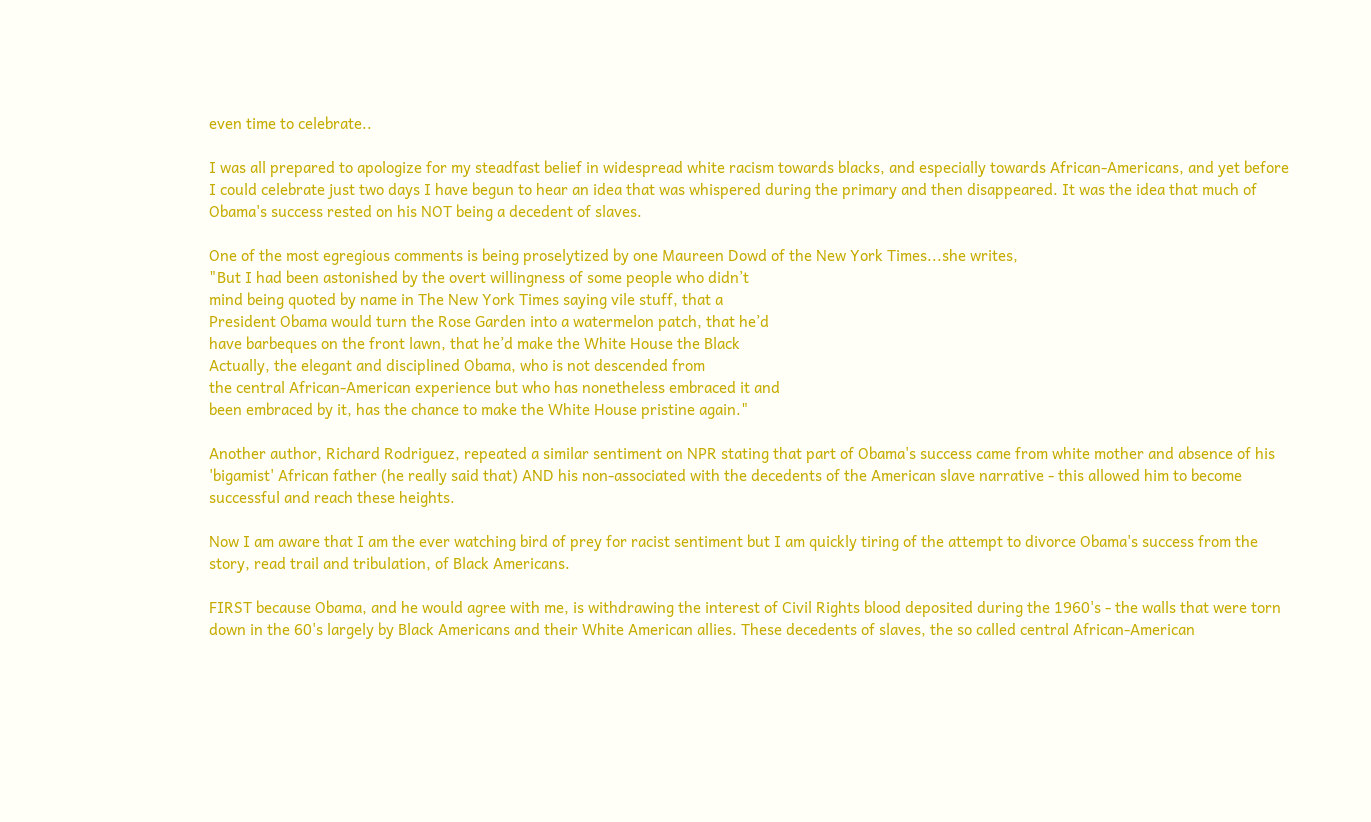even time to celebrate..

I was all prepared to apologize for my steadfast belief in widespread white racism towards blacks, and especially towards African-Americans, and yet before I could celebrate just two days I have begun to hear an idea that was whispered during the primary and then disappeared. It was the idea that much of Obama's success rested on his NOT being a decedent of slaves.

One of the most egregious comments is being proselytized by one Maureen Dowd of the New York Times...she writes,
"But I had been astonished by the overt willingness of some people who didn’t
mind being quoted by name in The New York Times saying vile stuff, that a
President Obama would turn the Rose Garden into a watermelon patch, that he’d
have barbeques on the front lawn, that he’d make the White House the Black
Actually, the elegant and disciplined Obama, who is not descended from
the central African-American experience but who has nonetheless embraced it and
been embraced by it, has the chance to make the White House pristine again."

Another author, Richard Rodriguez, repeated a similar sentiment on NPR stating that part of Obama's success came from white mother and absence of his 'bigamist' African father (he really said that) AND his non-associated with the decedents of the American slave narrative - this allowed him to become successful and reach these heights.

Now I am aware that I am the ever watching bird of prey for racist sentiment but I am quickly tiring of the attempt to divorce Obama's success from the story, read trail and tribulation, of Black Americans.

FIRST because Obama, and he would agree with me, is withdrawing the interest of Civil Rights blood deposited during the 1960's - the walls that were torn down in the 60's largely by Black Americans and their White American allies. These decedents of slaves, the so called central African-American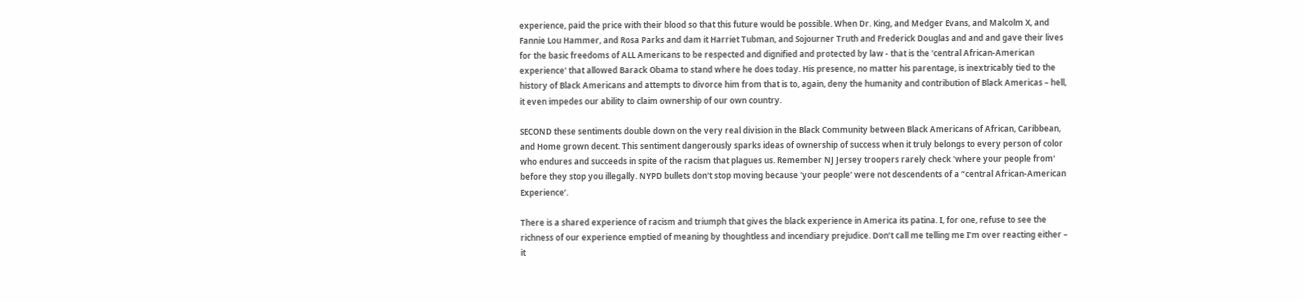experience, paid the price with their blood so that this future would be possible. When Dr. King, and Medger Evans, and Malcolm X, and Fannie Lou Hammer, and Rosa Parks and dam it Harriet Tubman, and Sojourner Truth and Frederick Douglas and and and gave their lives for the basic freedoms of ALL Americans to be respected and dignified and protected by law - that is the 'central African-American experience' that allowed Barack Obama to stand where he does today. His presence, no matter his parentage, is inextricably tied to the history of Black Americans and attempts to divorce him from that is to, again, deny the humanity and contribution of Black Americas – hell, it even impedes our ability to claim ownership of our own country.

SECOND these sentiments double down on the very real division in the Black Community between Black Americans of African, Caribbean, and Home grown decent. This sentiment dangerously sparks ideas of ownership of success when it truly belongs to every person of color who endures and succeeds in spite of the racism that plagues us. Remember NJ Jersey troopers rarely check 'where your people from' before they stop you illegally. NYPD bullets don't stop moving because 'your people' were not descendents of a “central African-American Experience’.

There is a shared experience of racism and triumph that gives the black experience in America its patina. I, for one, refuse to see the richness of our experience emptied of meaning by thoughtless and incendiary prejudice. Don’t call me telling me I’m over reacting either – it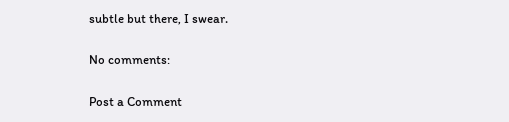subtle but there, I swear.

No comments:

Post a Comment